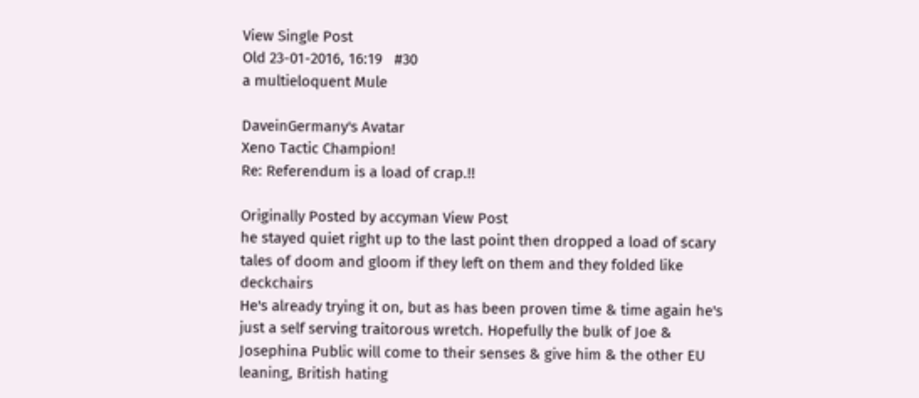View Single Post
Old 23-01-2016, 16:19   #30
a multieloquent Mule

DaveinGermany's Avatar
Xeno Tactic Champion!
Re: Referendum is a load of crap.!!

Originally Posted by accyman View Post
he stayed quiet right up to the last point then dropped a load of scary tales of doom and gloom if they left on them and they folded like deckchairs
He's already trying it on, but as has been proven time & time again he's just a self serving traitorous wretch. Hopefully the bulk of Joe & Josephina Public will come to their senses & give him & the other EU leaning, British hating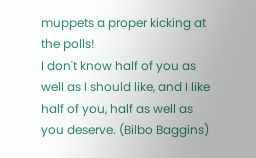muppets a proper kicking at the polls!
I don't know half of you as well as I should like, and I like half of you, half as well as you deserve. (Bilbo Baggins)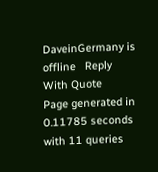DaveinGermany is offline   Reply With Quote
Page generated in 0.11785 seconds with 11 queries